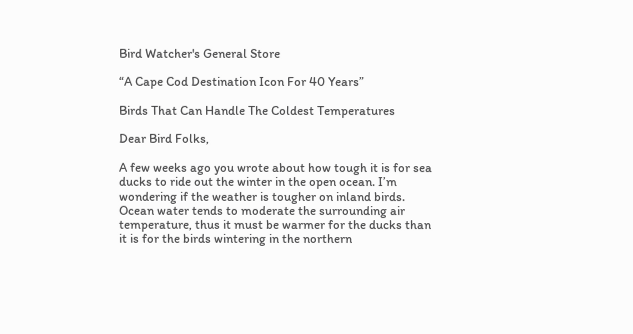Bird Watcher's General Store

“A Cape Cod Destination Icon For 40 Years”

Birds That Can Handle The Coldest Temperatures

Dear Bird Folks,

A few weeks ago you wrote about how tough it is for sea ducks to ride out the winter in the open ocean. I’m wondering if the weather is tougher on inland birds. Ocean water tends to moderate the surrounding air temperature, thus it must be warmer for the ducks than it is for the birds wintering in the northern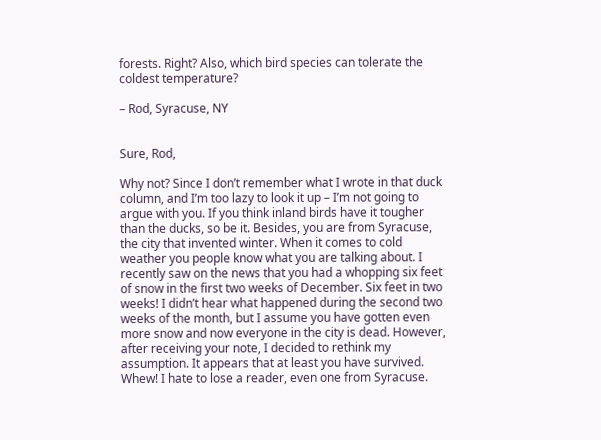forests. Right? Also, which bird species can tolerate the coldest temperature?

– Rod, Syracuse, NY


Sure, Rod,

Why not? Since I don’t remember what I wrote in that duck column, and I’m too lazy to look it up – I’m not going to argue with you. If you think inland birds have it tougher than the ducks, so be it. Besides, you are from Syracuse, the city that invented winter. When it comes to cold weather you people know what you are talking about. I recently saw on the news that you had a whopping six feet of snow in the first two weeks of December. Six feet in two weeks! I didn’t hear what happened during the second two weeks of the month, but I assume you have gotten even more snow and now everyone in the city is dead. However, after receiving your note, I decided to rethink my assumption. It appears that at least you have survived. Whew! I hate to lose a reader, even one from Syracuse.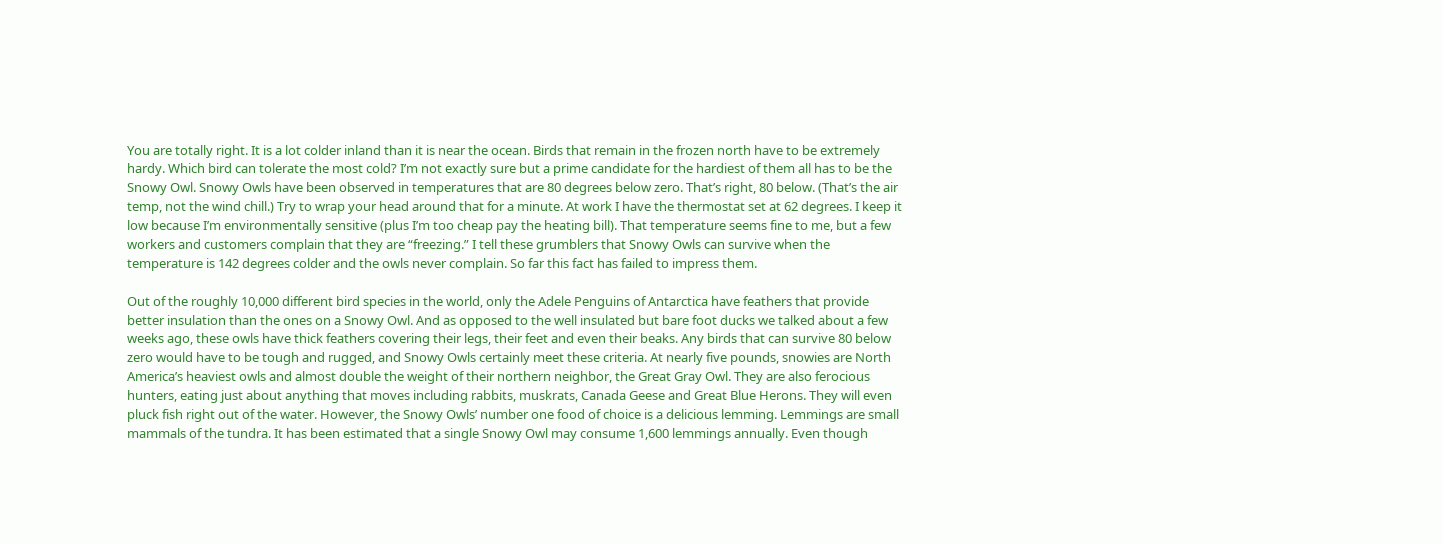You are totally right. It is a lot colder inland than it is near the ocean. Birds that remain in the frozen north have to be extremely hardy. Which bird can tolerate the most cold? I’m not exactly sure but a prime candidate for the hardiest of them all has to be the Snowy Owl. Snowy Owls have been observed in temperatures that are 80 degrees below zero. That’s right, 80 below. (That’s the air temp, not the wind chill.) Try to wrap your head around that for a minute. At work I have the thermostat set at 62 degrees. I keep it low because I’m environmentally sensitive (plus I’m too cheap pay the heating bill). That temperature seems fine to me, but a few workers and customers complain that they are “freezing.” I tell these grumblers that Snowy Owls can survive when the temperature is 142 degrees colder and the owls never complain. So far this fact has failed to impress them.

Out of the roughly 10,000 different bird species in the world, only the Adele Penguins of Antarctica have feathers that provide better insulation than the ones on a Snowy Owl. And as opposed to the well insulated but bare foot ducks we talked about a few weeks ago, these owls have thick feathers covering their legs, their feet and even their beaks. Any birds that can survive 80 below zero would have to be tough and rugged, and Snowy Owls certainly meet these criteria. At nearly five pounds, snowies are North America’s heaviest owls and almost double the weight of their northern neighbor, the Great Gray Owl. They are also ferocious hunters, eating just about anything that moves including rabbits, muskrats, Canada Geese and Great Blue Herons. They will even pluck fish right out of the water. However, the Snowy Owls’ number one food of choice is a delicious lemming. Lemmings are small mammals of the tundra. It has been estimated that a single Snowy Owl may consume 1,600 lemmings annually. Even though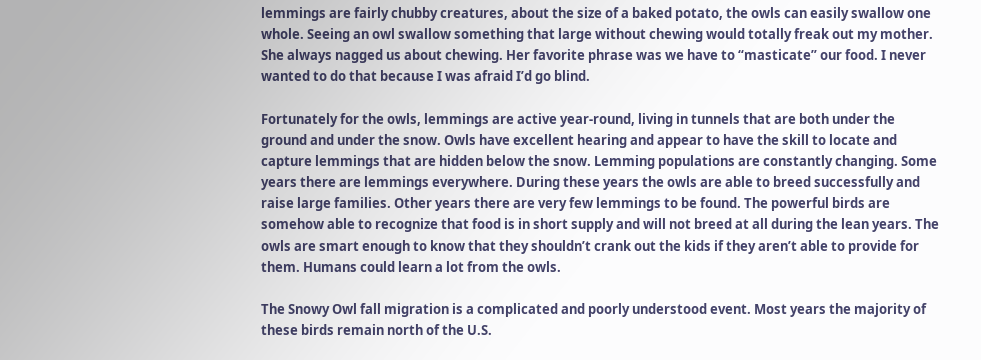lemmings are fairly chubby creatures, about the size of a baked potato, the owls can easily swallow one whole. Seeing an owl swallow something that large without chewing would totally freak out my mother. She always nagged us about chewing. Her favorite phrase was we have to “masticate” our food. I never wanted to do that because I was afraid I’d go blind.

Fortunately for the owls, lemmings are active year-round, living in tunnels that are both under the ground and under the snow. Owls have excellent hearing and appear to have the skill to locate and capture lemmings that are hidden below the snow. Lemming populations are constantly changing. Some years there are lemmings everywhere. During these years the owls are able to breed successfully and raise large families. Other years there are very few lemmings to be found. The powerful birds are somehow able to recognize that food is in short supply and will not breed at all during the lean years. The owls are smart enough to know that they shouldn’t crank out the kids if they aren’t able to provide for them. Humans could learn a lot from the owls.

The Snowy Owl fall migration is a complicated and poorly understood event. Most years the majority of these birds remain north of the U.S.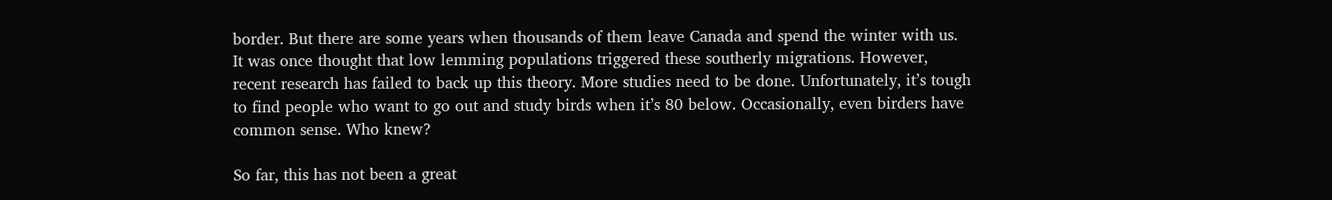border. But there are some years when thousands of them leave Canada and spend the winter with us. It was once thought that low lemming populations triggered these southerly migrations. However, recent research has failed to back up this theory. More studies need to be done. Unfortunately, it’s tough to find people who want to go out and study birds when it’s 80 below. Occasionally, even birders have common sense. Who knew?

So far, this has not been a great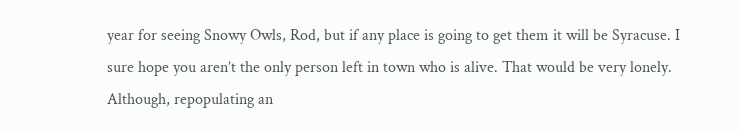year for seeing Snowy Owls, Rod, but if any place is going to get them it will be Syracuse. I sure hope you aren’t the only person left in town who is alive. That would be very lonely. Although, repopulating an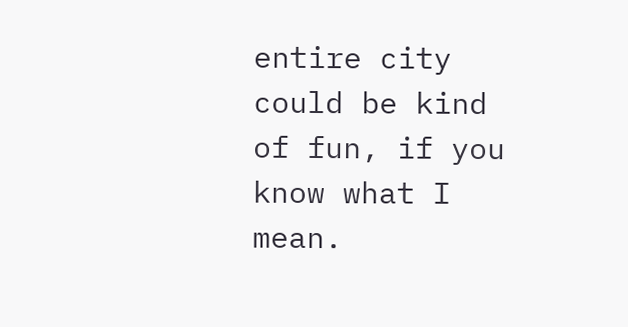entire city could be kind of fun, if you know what I mean.